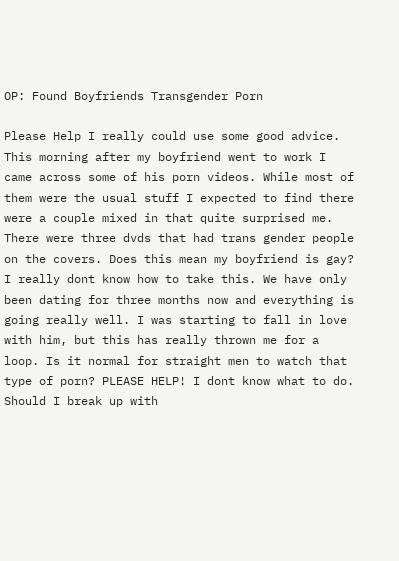OP: Found Boyfriends Transgender Porn

Please Help I really could use some good advice. This morning after my boyfriend went to work I came across some of his porn videos. While most of them were the usual stuff I expected to find there were a couple mixed in that quite surprised me. There were three dvds that had trans gender people on the covers. Does this mean my boyfriend is gay? I really dont know how to take this. We have only been dating for three months now and everything is going really well. I was starting to fall in love with him, but this has really thrown me for a loop. Is it normal for straight men to watch that type of porn? PLEASE HELP! I dont know what to do. Should I break up with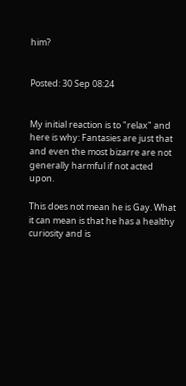him?


Posted: 30 Sep 08:24


My initial reaction is to "relax" and here is why: Fantasies are just that and even the most bizarre are not generally harmful if not acted upon.

This does not mean he is Gay. What it can mean is that he has a healthy curiosity and is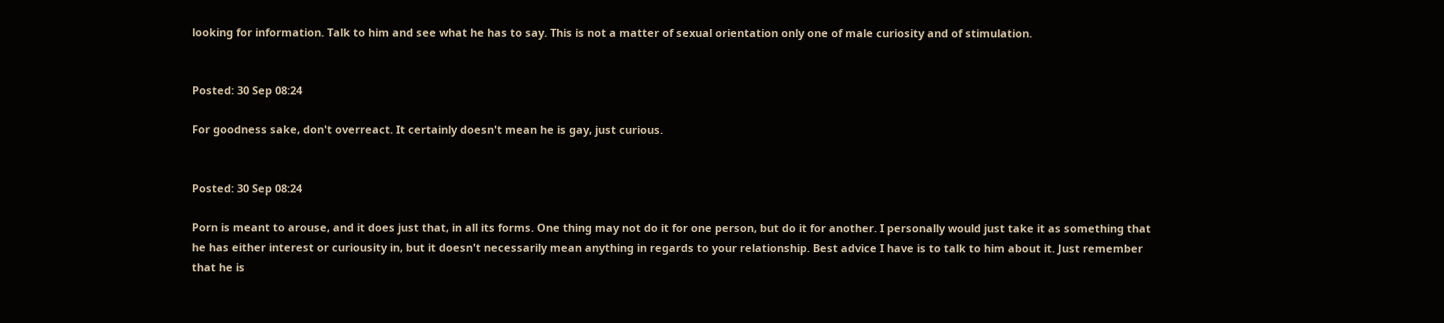looking for information. Talk to him and see what he has to say. This is not a matter of sexual orientation only one of male curiosity and of stimulation.


Posted: 30 Sep 08:24

For goodness sake, don't overreact. It certainly doesn't mean he is gay, just curious.


Posted: 30 Sep 08:24

Porn is meant to arouse, and it does just that, in all its forms. One thing may not do it for one person, but do it for another. I personally would just take it as something that he has either interest or curiousity in, but it doesn't necessarily mean anything in regards to your relationship. Best advice I have is to talk to him about it. Just remember that he is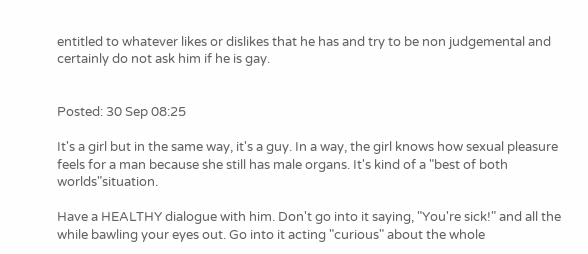entitled to whatever likes or dislikes that he has and try to be non judgemental and certainly do not ask him if he is gay.


Posted: 30 Sep 08:25

It's a girl but in the same way, it's a guy. In a way, the girl knows how sexual pleasure feels for a man because she still has male organs. It's kind of a "best of both worlds"situation.

Have a HEALTHY dialogue with him. Don't go into it saying, "You're sick!" and all the while bawling your eyes out. Go into it acting "curious" about the whole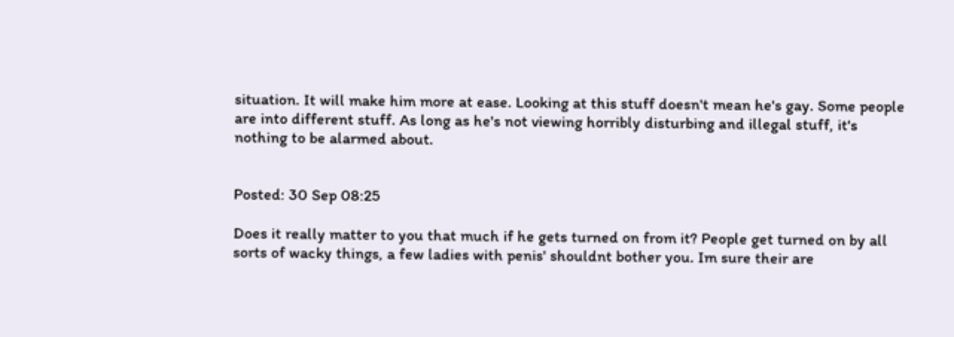situation. It will make him more at ease. Looking at this stuff doesn't mean he's gay. Some people are into different stuff. As long as he's not viewing horribly disturbing and illegal stuff, it's nothing to be alarmed about.


Posted: 30 Sep 08:25

Does it really matter to you that much if he gets turned on from it? People get turned on by all sorts of wacky things, a few ladies with penis' shouldnt bother you. Im sure their are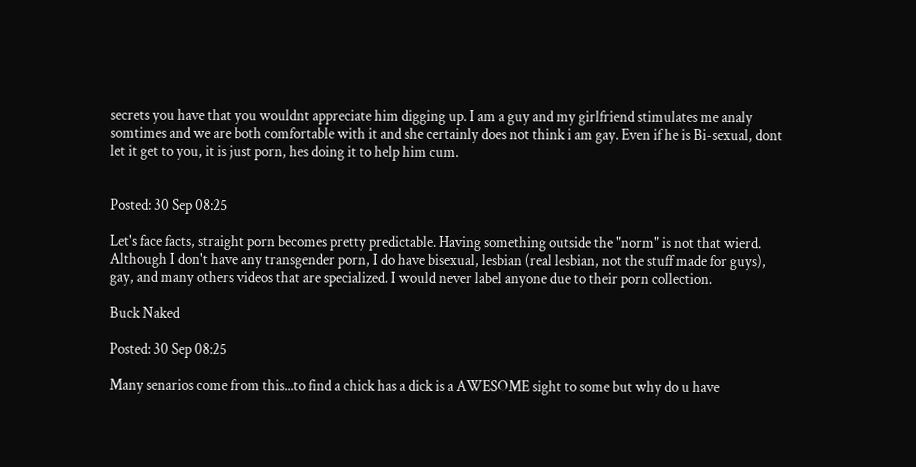secrets you have that you wouldnt appreciate him digging up. I am a guy and my girlfriend stimulates me analy somtimes and we are both comfortable with it and she certainly does not think i am gay. Even if he is Bi-sexual, dont let it get to you, it is just porn, hes doing it to help him cum.


Posted: 30 Sep 08:25

Let's face facts, straight porn becomes pretty predictable. Having something outside the "norm" is not that wierd. Although I don't have any transgender porn, I do have bisexual, lesbian (real lesbian, not the stuff made for guys), gay, and many others videos that are specialized. I would never label anyone due to their porn collection.

Buck Naked

Posted: 30 Sep 08:25

Many senarios come from this...to find a chick has a dick is a AWESOME sight to some but why do u have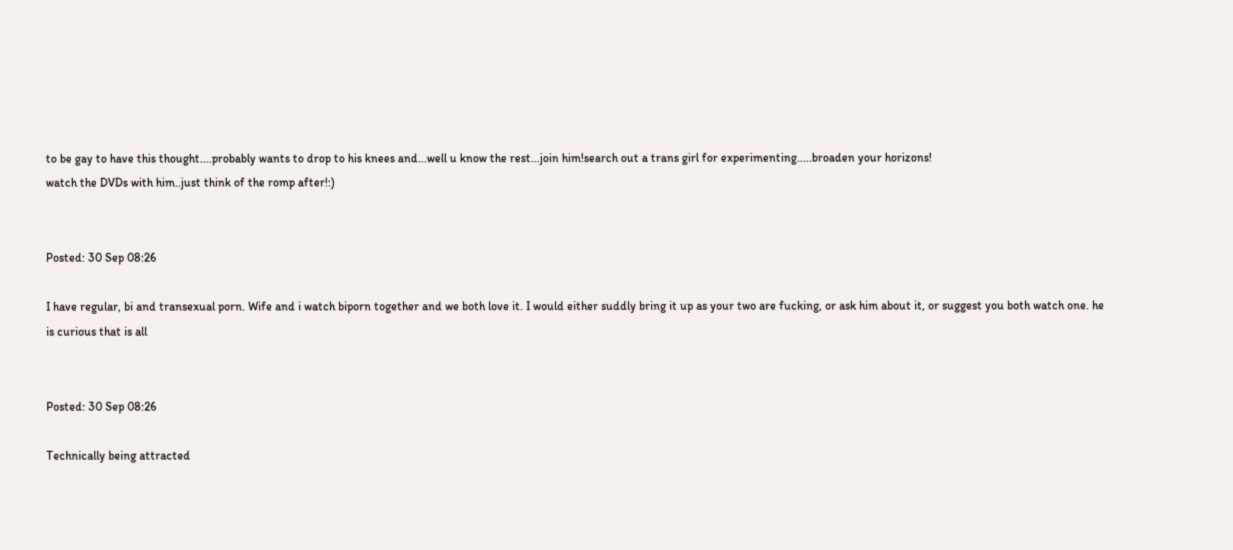to be gay to have this thought....probably wants to drop to his knees and...well u know the rest...join him!search out a trans girl for experimenting.....broaden your horizons!
watch the DVDs with him..just think of the romp after!:)


Posted: 30 Sep 08:26

I have regular, bi and transexual porn. Wife and i watch biporn together and we both love it. I would either suddly bring it up as your two are fucking, or ask him about it, or suggest you both watch one. he is curious that is all


Posted: 30 Sep 08:26

Technically being attracted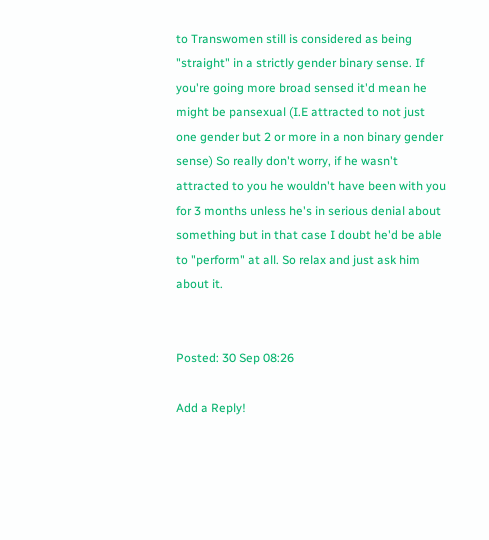to Transwomen still is considered as being "straight" in a strictly gender binary sense. If you're going more broad sensed it'd mean he might be pansexual (I.E attracted to not just one gender but 2 or more in a non binary gender sense) So really don't worry, if he wasn't attracted to you he wouldn't have been with you for 3 months unless he's in serious denial about something but in that case I doubt he'd be able to "perform" at all. So relax and just ask him about it.


Posted: 30 Sep 08:26

Add a Reply!